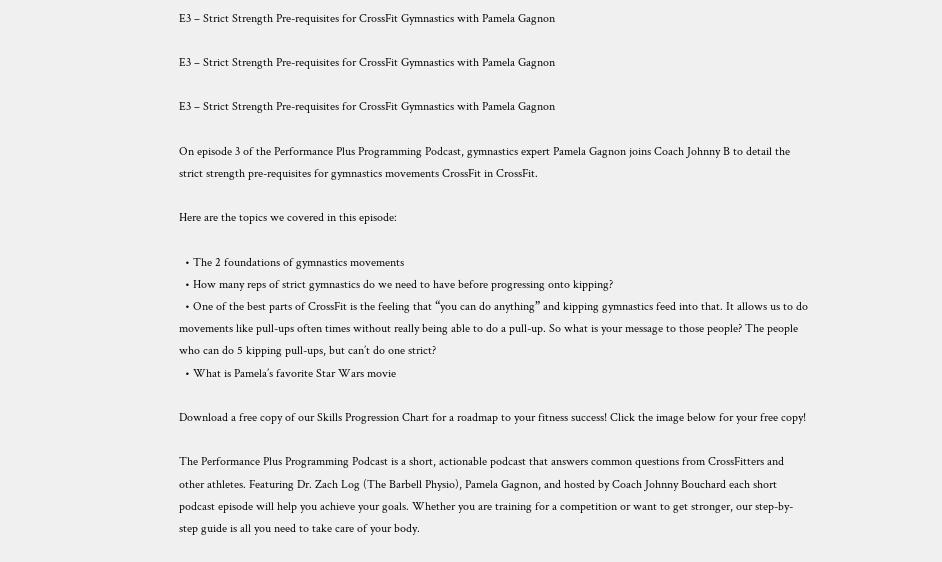E3 – Strict Strength Pre-requisites for CrossFit Gymnastics with Pamela Gagnon

E3 – Strict Strength Pre-requisites for CrossFit Gymnastics with Pamela Gagnon

E3 – Strict Strength Pre-requisites for CrossFit Gymnastics with Pamela Gagnon

On episode 3 of the Performance Plus Programming Podcast, gymnastics expert Pamela Gagnon joins Coach Johnny B to detail the strict strength pre-requisites for gymnastics movements CrossFit in CrossFit.

Here are the topics we covered in this episode:

  • The 2 foundations of gymnastics movements
  • How many reps of strict gymnastics do we need to have before progressing onto kipping?
  • One of the best parts of CrossFit is the feeling that “you can do anything” and kipping gymnastics feed into that. It allows us to do movements like pull-ups often times without really being able to do a pull-up. So what is your message to those people? The people who can do 5 kipping pull-ups, but can’t do one strict?
  • What is Pamela’s favorite Star Wars movie

Download a free copy of our Skills Progression Chart for a roadmap to your fitness success! Click the image below for your free copy!

The Performance Plus Programming Podcast is a short, actionable podcast that answers common questions from CrossFitters and other athletes. Featuring Dr. Zach Log (The Barbell Physio), Pamela Gagnon, and hosted by Coach Johnny Bouchard each short podcast episode will help you achieve your goals. Whether you are training for a competition or want to get stronger, our step-by-step guide is all you need to take care of your body.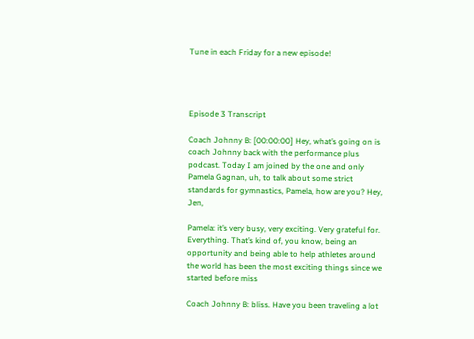Tune in each Friday for a new episode!




Episode 3 Transcript

Coach Johnny B: [00:00:00] Hey, what’s going on is coach Johnny back with the performance plus podcast. Today I am joined by the one and only Pamela Gagnan, uh, to talk about some strict standards for gymnastics, Pamela, how are you? Hey, Jen,

Pamela: it’s very busy, very exciting. Very grateful for. Everything. That’s kind of, you know, being an opportunity and being able to help athletes around the world has been the most exciting things since we started before miss

Coach Johnny B: bliss. Have you been traveling a lot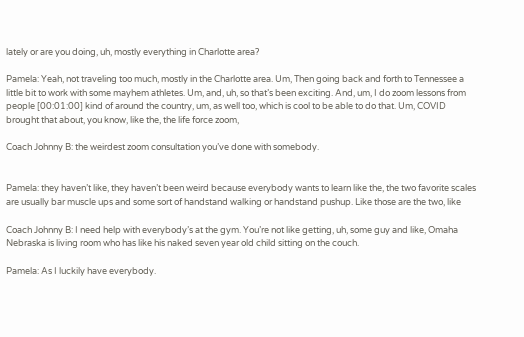lately or are you doing, uh, mostly everything in Charlotte area?

Pamela: Yeah, not traveling too much, mostly in the Charlotte area. Um, Then going back and forth to Tennessee a little bit to work with some mayhem athletes. Um, and, uh, so that’s been exciting. And, um, I do zoom lessons from people [00:01:00] kind of around the country, um, as well too, which is cool to be able to do that. Um, COVID brought that about, you know, like the, the life force zoom,

Coach Johnny B: the weirdest zoom consultation you’ve done with somebody.


Pamela: they haven’t like, they haven’t been weird because everybody wants to learn like the, the two favorite scales are usually bar muscle ups and some sort of handstand walking or handstand pushup. Like those are the two, like

Coach Johnny B: I need help with everybody’s at the gym. You’re not like getting, uh, some guy and like, Omaha Nebraska is living room who has like his naked seven year old child sitting on the couch.

Pamela: As I luckily have everybody.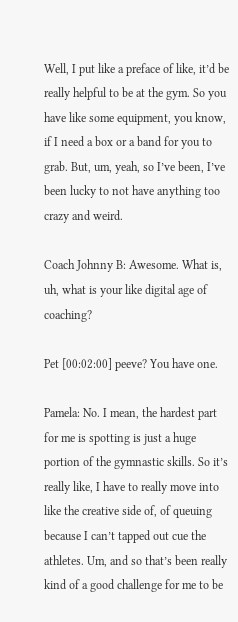Well, I put like a preface of like, it’d be really helpful to be at the gym. So you have like some equipment, you know, if I need a box or a band for you to grab. But, um, yeah, so I’ve been, I’ve been lucky to not have anything too crazy and weird.

Coach Johnny B: Awesome. What is, uh, what is your like digital age of coaching?

Pet [00:02:00] peeve? You have one.

Pamela: No. I mean, the hardest part for me is spotting is just a huge portion of the gymnastic skills. So it’s really like, I have to really move into like the creative side of, of queuing because I can’t tapped out cue the athletes. Um, and so that’s been really kind of a good challenge for me to be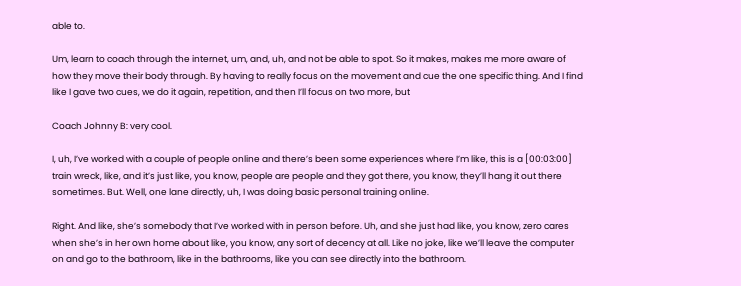able to.

Um, learn to coach through the internet, um, and, uh, and not be able to spot. So it makes, makes me more aware of how they move their body through. By having to really focus on the movement and cue the one specific thing. And I find like I gave two cues, we do it again, repetition, and then I’ll focus on two more, but

Coach Johnny B: very cool.

I, uh, I’ve worked with a couple of people online and there’s been some experiences where I’m like, this is a [00:03:00] train wreck, like, and it’s just like, you know, people are people and they got there, you know, they’ll hang it out there sometimes. But. Well, one lane directly, uh, I was doing basic personal training online.

Right. And like, she’s somebody that I’ve worked with in person before. Uh, and she just had like, you know, zero cares when she’s in her own home about like, you know, any sort of decency at all. Like no joke, like we’ll leave the computer on and go to the bathroom, like in the bathrooms, like you can see directly into the bathroom.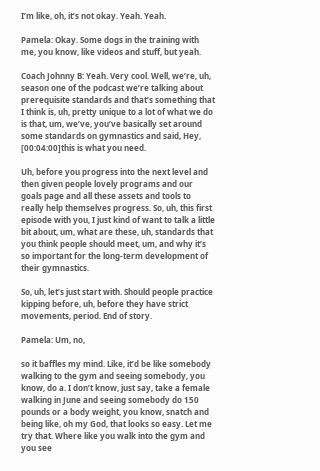I’m like, oh, it’s not okay. Yeah. Yeah.

Pamela: Okay. Some dogs in the training with me, you know, like videos and stuff, but yeah.

Coach Johnny B: Yeah. Very cool. Well, we’re, uh, season one of the podcast we’re talking about prerequisite standards and that’s something that I think is, uh, pretty unique to a lot of what we do is that, um, we’ve, you’ve basically set around some standards on gymnastics and said, Hey, [00:04:00]this is what you need.

Uh, before you progress into the next level and then given people lovely programs and our goals page and all these assets and tools to really help themselves progress. So, uh, this first episode with you, I just kind of want to talk a little bit about, um, what are these, uh, standards that you think people should meet, um, and why it’s so important for the long-term development of their gymnastics.

So, uh, let’s just start with. Should people practice kipping before, uh, before they have strict movements, period. End of story.

Pamela: Um, no,

so it baffles my mind. Like, it’d be like somebody walking to the gym and seeing somebody, you know, do a. I don’t know, just say, take a female walking in June and seeing somebody do 150 pounds or a body weight, you know, snatch and being like, oh my God, that looks so easy. Let me try that. Where like you walk into the gym and you see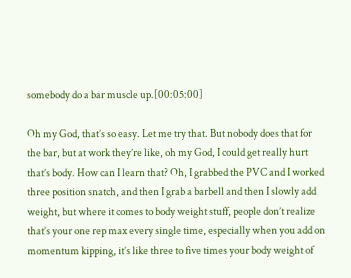somebody do a bar muscle up.[00:05:00]

Oh my God, that’s so easy. Let me try that. But nobody does that for the bar, but at work they’re like, oh my God, I could get really hurt that’s body. How can I learn that? Oh, I grabbed the PVC and I worked three position snatch, and then I grab a barbell and then I slowly add weight, but where it comes to body weight stuff, people don’t realize that’s your one rep max every single time, especially when you add on momentum kipping, it’s like three to five times your body weight of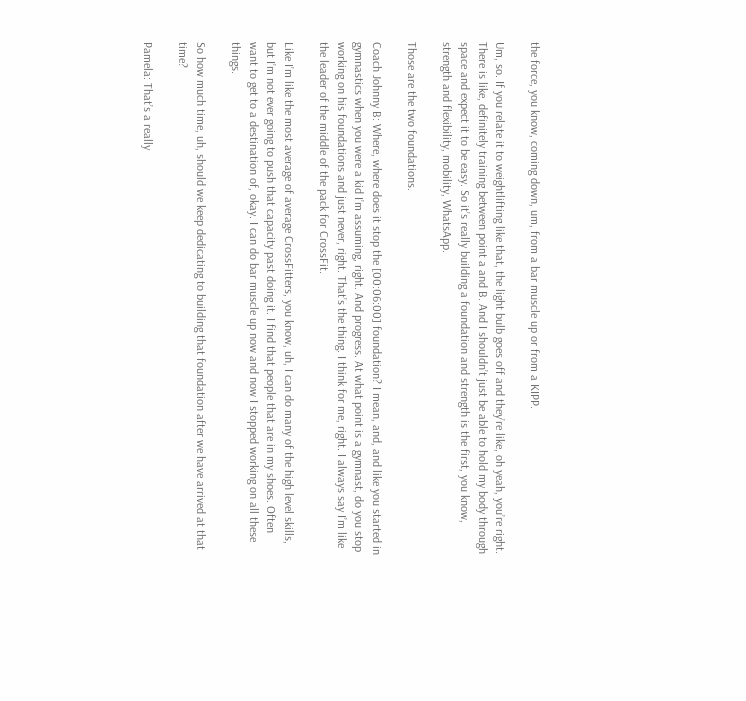the force, you know, coming down, um, from a bar muscle up or from a KIPP.

Um, so. If you relate it to weightlifting like that, the light bulb goes off and they’re like, oh yeah, you’re right. There is like, definitely training between point a and B. And I shouldn’t just be able to hold my body through space and expect it to be easy. So it’s really building a foundation and strength is the first, you know, strength and flexibility, mobility, WhatsApp.

Those are the two foundations.

Coach Johnny B: Where, where does it stop the [00:06:00] foundation? I mean, and, and like you started in gymnastics when you were a kid I’m assuming, right. And progress. At what point is a gymnast, do you stop working on his foundations and just never, right. That’s the thing. I think for me, right. I always say I’m like the leader of the middle of the pack for CrossFit.

Like I’m like the most average of average CrossFitters, you know, uh, I can do many of the high level skills, but I’m not ever going to push that capacity past doing it. I find that people that are in my shoes. Often want to get to a destination of, okay. I can do bar muscle up now and now I stopped working on all these things.

So how much time, uh, should we keep dedicating to building that foundation after we have arrived at that time?

Pamela: That’s a really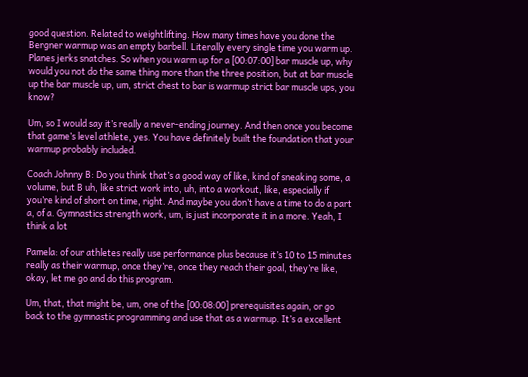good question. Related to weightlifting. How many times have you done the Bergner warmup was an empty barbell. Literally every single time you warm up. Planes jerks snatches. So when you warm up for a [00:07:00] bar muscle up, why would you not do the same thing more than the three position, but at bar muscle up the bar muscle up, um, strict chest to bar is warmup strict bar muscle ups, you know?

Um, so I would say it’s really a never-ending journey. And then once you become that game’s level athlete, yes. You have definitely built the foundation that your warmup probably included.

Coach Johnny B: Do you think that’s a good way of like, kind of sneaking some, a volume, but B uh, like strict work into, uh, into a workout, like, especially if you’re kind of short on time, right. And maybe you don’t have a time to do a part a, of a. Gymnastics strength work, um, is just incorporate it in a more. Yeah, I think a lot

Pamela: of our athletes really use performance plus because it’s 10 to 15 minutes really as their warmup, once they’re, once they reach their goal, they’re like, okay, let me go and do this program.

Um, that, that might be, um, one of the [00:08:00] prerequisites again, or go back to the gymnastic programming and use that as a warmup. It’s a excellent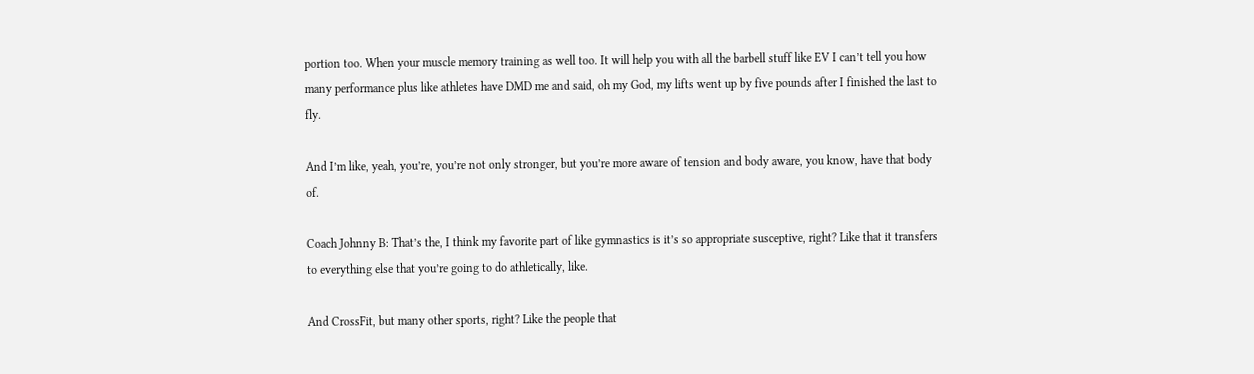portion too. When your muscle memory training as well too. It will help you with all the barbell stuff like EV I can’t tell you how many performance plus like athletes have DMD me and said, oh my God, my lifts went up by five pounds after I finished the last to fly.

And I’m like, yeah, you’re, you’re not only stronger, but you’re more aware of tension and body aware, you know, have that body of.

Coach Johnny B: That’s the, I think my favorite part of like gymnastics is it’s so appropriate susceptive, right? Like that it transfers to everything else that you’re going to do athletically, like.

And CrossFit, but many other sports, right? Like the people that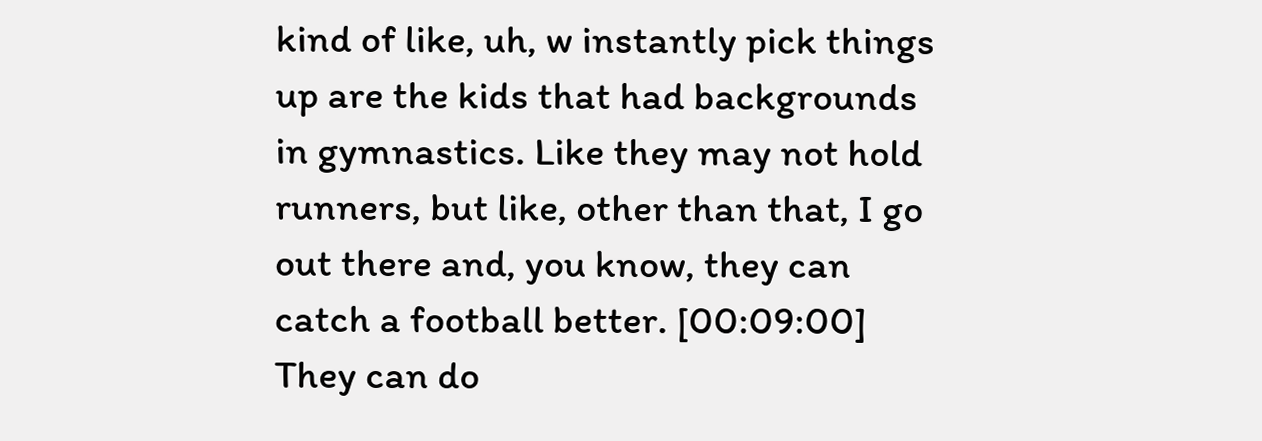kind of like, uh, w instantly pick things up are the kids that had backgrounds in gymnastics. Like they may not hold runners, but like, other than that, I go out there and, you know, they can catch a football better. [00:09:00] They can do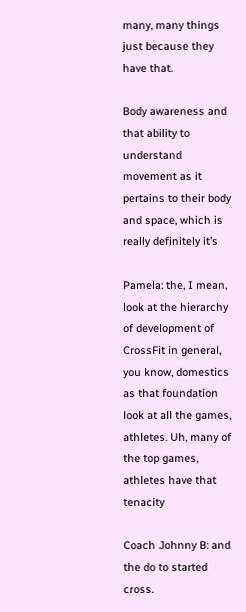many, many things just because they have that.

Body awareness and that ability to understand movement as it pertains to their body and space, which is really definitely it’s

Pamela: the, I mean, look at the hierarchy of development of CrossFit in general, you know, domestics as that foundation look at all the games, athletes. Uh, many of the top games, athletes have that tenacity

Coach Johnny B: and the do to started cross.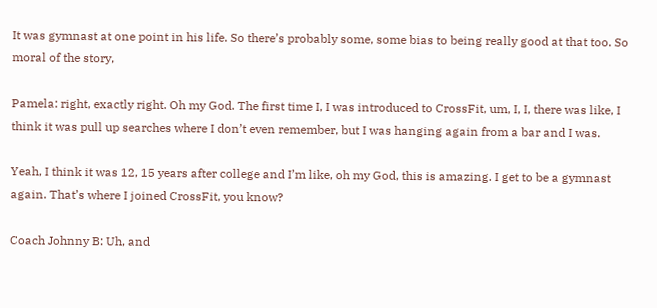It was gymnast at one point in his life. So there’s probably some, some bias to being really good at that too. So moral of the story,

Pamela: right, exactly right. Oh my God. The first time I, I was introduced to CrossFit, um, I, I, there was like, I think it was pull up searches where I don’t even remember, but I was hanging again from a bar and I was.

Yeah, I think it was 12, 15 years after college and I’m like, oh my God, this is amazing. I get to be a gymnast again. That’s where I joined CrossFit, you know?

Coach Johnny B: Uh, and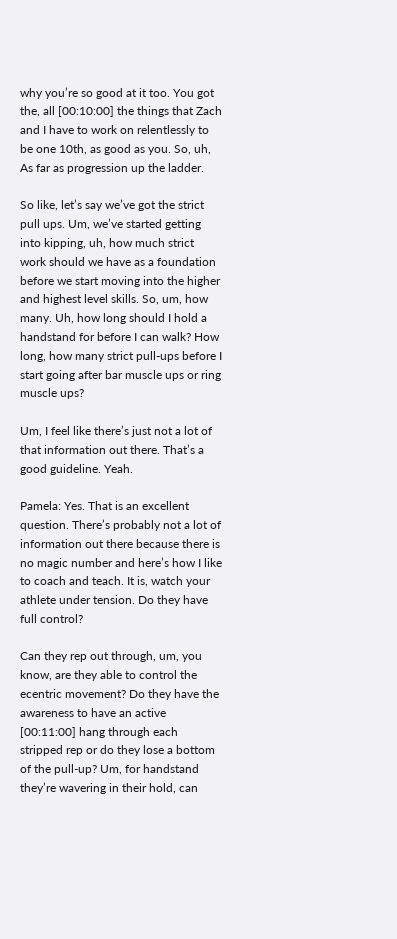why you’re so good at it too. You got the, all [00:10:00] the things that Zach and I have to work on relentlessly to be one 10th, as good as you. So, uh, As far as progression up the ladder.

So like, let’s say we’ve got the strict pull ups. Um, we’ve started getting into kipping, uh, how much strict work should we have as a foundation before we start moving into the higher and highest level skills. So, um, how many. Uh, how long should I hold a handstand for before I can walk? How long, how many strict pull-ups before I start going after bar muscle ups or ring muscle ups?

Um, I feel like there’s just not a lot of that information out there. That’s a good guideline. Yeah.

Pamela: Yes. That is an excellent question. There’s probably not a lot of information out there because there is no magic number and here’s how I like to coach and teach. It is, watch your athlete under tension. Do they have full control?

Can they rep out through, um, you know, are they able to control the ecentric movement? Do they have the awareness to have an active [00:11:00] hang through each stripped rep or do they lose a bottom of the pull-up? Um, for handstand they’re wavering in their hold, can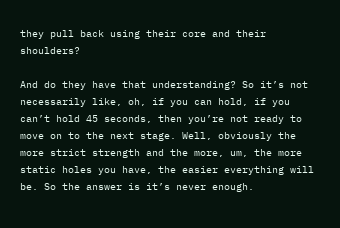they pull back using their core and their shoulders?

And do they have that understanding? So it’s not necessarily like, oh, if you can hold, if you can’t hold 45 seconds, then you’re not ready to move on to the next stage. Well, obviously the more strict strength and the more, um, the more static holes you have, the easier everything will be. So the answer is it’s never enough.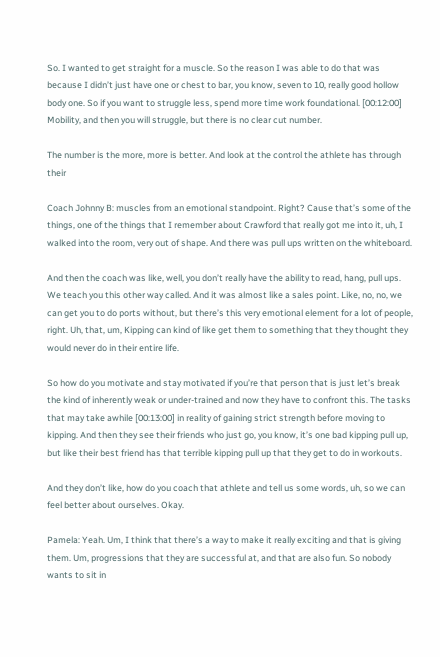So. I wanted to get straight for a muscle. So the reason I was able to do that was because I didn’t just have one or chest to bar, you know, seven to 10, really good hollow body one. So if you want to struggle less, spend more time work foundational. [00:12:00] Mobility, and then you will struggle, but there is no clear cut number.

The number is the more, more is better. And look at the control the athlete has through their

Coach Johnny B: muscles from an emotional standpoint. Right? Cause that’s some of the things, one of the things that I remember about Crawford that really got me into it, uh, I walked into the room, very out of shape. And there was pull ups written on the whiteboard.

And then the coach was like, well, you don’t really have the ability to read, hang, pull ups. We teach you this other way called. And it was almost like a sales point. Like, no, no, we can get you to do ports without, but there’s this very emotional element for a lot of people, right. Uh, that, um, Kipping can kind of like get them to something that they thought they would never do in their entire life.

So how do you motivate and stay motivated if you’re that person that is just let’s break the kind of inherently weak or under-trained and now they have to confront this. The tasks that may take awhile [00:13:00] in reality of gaining strict strength before moving to kipping. And then they see their friends who just go, you know, it’s one bad kipping pull up, but like their best friend has that terrible kipping pull up that they get to do in workouts.

And they don’t like, how do you coach that athlete and tell us some words, uh, so we can feel better about ourselves. Okay.

Pamela: Yeah. Um, I think that there’s a way to make it really exciting and that is giving them. Um, progressions that they are successful at, and that are also fun. So nobody wants to sit in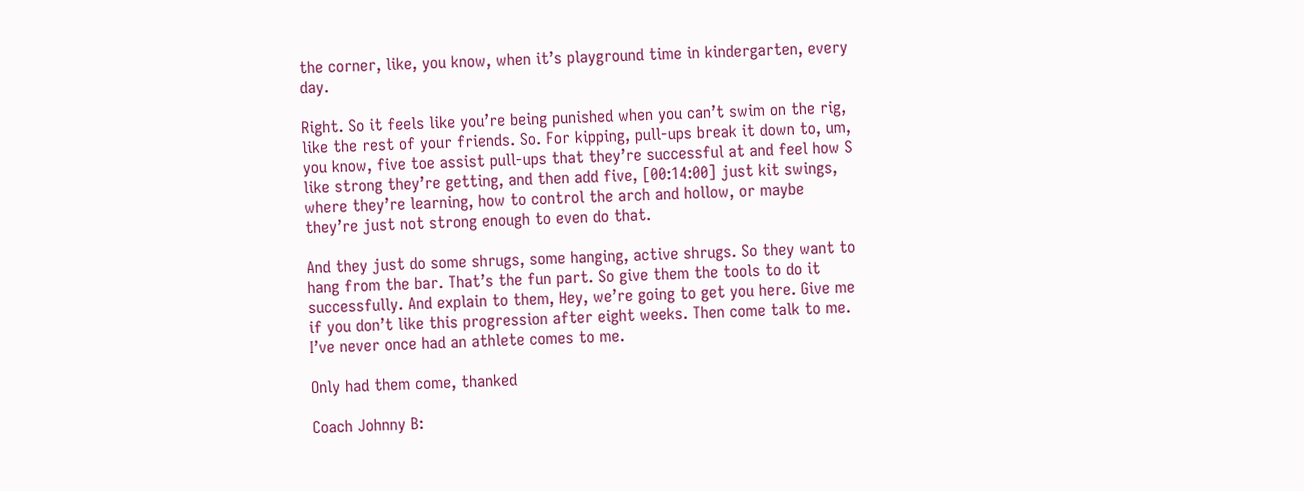the corner, like, you know, when it’s playground time in kindergarten, every day.

Right. So it feels like you’re being punished when you can’t swim on the rig, like the rest of your friends. So. For kipping, pull-ups break it down to, um, you know, five toe assist pull-ups that they’re successful at and feel how S like strong they’re getting, and then add five, [00:14:00] just kit swings, where they’re learning, how to control the arch and hollow, or maybe they’re just not strong enough to even do that.

And they just do some shrugs, some hanging, active shrugs. So they want to hang from the bar. That’s the fun part. So give them the tools to do it successfully. And explain to them, Hey, we’re going to get you here. Give me if you don’t like this progression after eight weeks. Then come talk to me. I’ve never once had an athlete comes to me.

Only had them come, thanked

Coach Johnny B: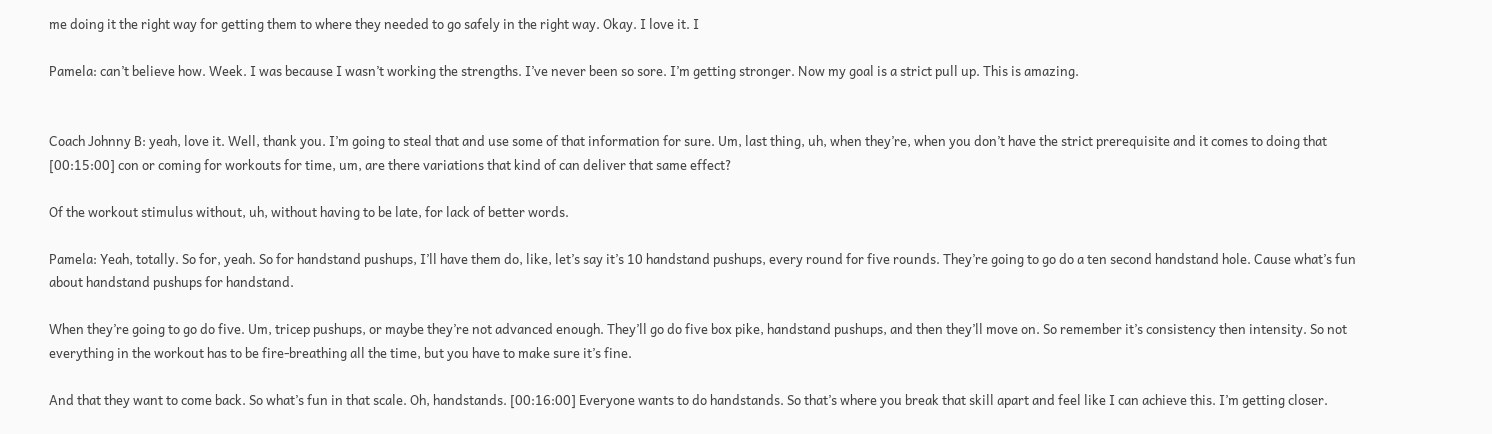me doing it the right way for getting them to where they needed to go safely in the right way. Okay. I love it. I

Pamela: can’t believe how. Week. I was because I wasn’t working the strengths. I’ve never been so sore. I’m getting stronger. Now my goal is a strict pull up. This is amazing.


Coach Johnny B: yeah, love it. Well, thank you. I’m going to steal that and use some of that information for sure. Um, last thing, uh, when they’re, when you don’t have the strict prerequisite and it comes to doing that [00:15:00] con or coming for workouts for time, um, are there variations that kind of can deliver that same effect?

Of the workout stimulus without, uh, without having to be late, for lack of better words.

Pamela: Yeah, totally. So for, yeah. So for handstand pushups, I’ll have them do, like, let’s say it’s 10 handstand pushups, every round for five rounds. They’re going to go do a ten second handstand hole. Cause what’s fun about handstand pushups for handstand.

When they’re going to go do five. Um, tricep pushups, or maybe they’re not advanced enough. They’ll go do five box pike, handstand pushups, and then they’ll move on. So remember it’s consistency then intensity. So not everything in the workout has to be fire-breathing all the time, but you have to make sure it’s fine.

And that they want to come back. So what’s fun in that scale. Oh, handstands. [00:16:00] Everyone wants to do handstands. So that’s where you break that skill apart and feel like I can achieve this. I’m getting closer.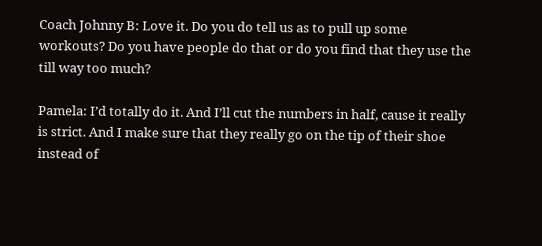Coach Johnny B: Love it. Do you do tell us as to pull up some workouts? Do you have people do that or do you find that they use the till way too much?

Pamela: I’d totally do it. And I’ll cut the numbers in half, cause it really is strict. And I make sure that they really go on the tip of their shoe instead of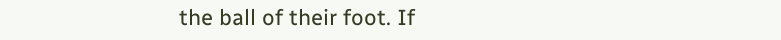the ball of their foot. If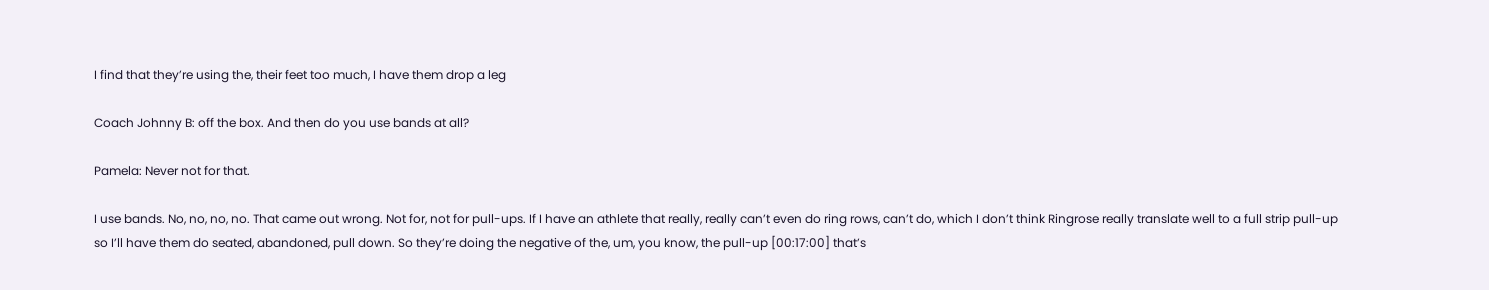I find that they’re using the, their feet too much, I have them drop a leg

Coach Johnny B: off the box. And then do you use bands at all?

Pamela: Never not for that.

I use bands. No, no, no, no. That came out wrong. Not for, not for pull-ups. If I have an athlete that really, really can’t even do ring rows, can’t do, which I don’t think Ringrose really translate well to a full strip pull-up so I’ll have them do seated, abandoned, pull down. So they’re doing the negative of the, um, you know, the pull-up [00:17:00] that’s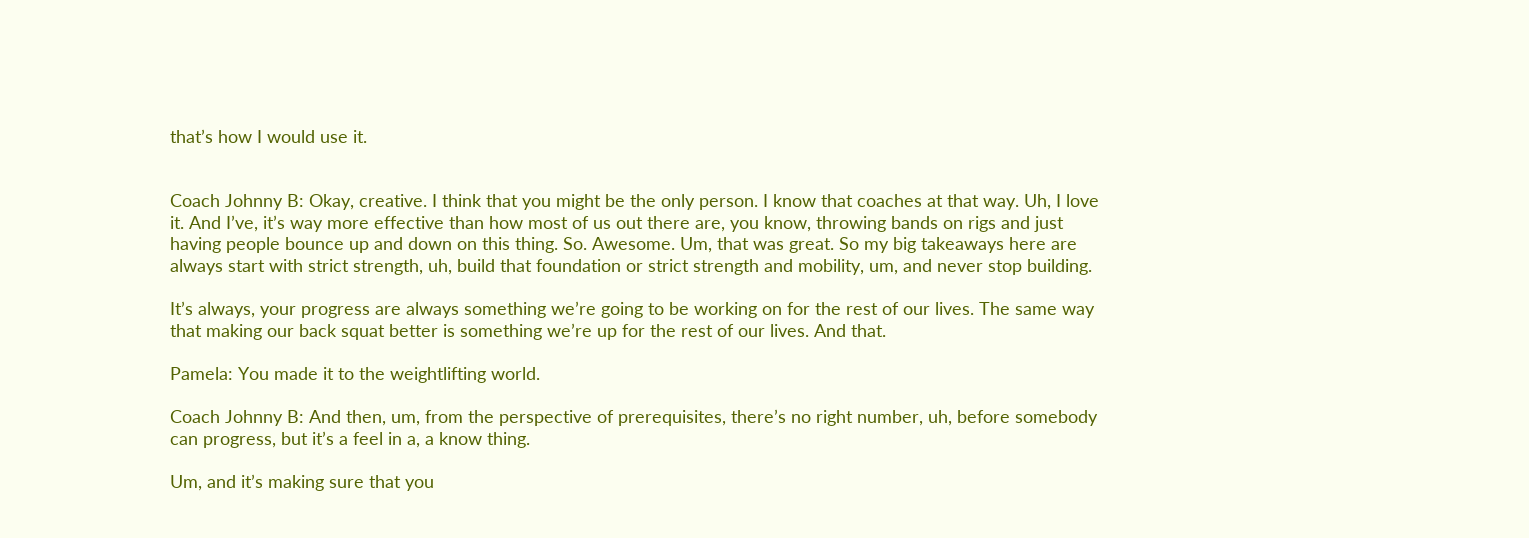that’s how I would use it.


Coach Johnny B: Okay, creative. I think that you might be the only person. I know that coaches at that way. Uh, I love it. And I’ve, it’s way more effective than how most of us out there are, you know, throwing bands on rigs and just having people bounce up and down on this thing. So. Awesome. Um, that was great. So my big takeaways here are always start with strict strength, uh, build that foundation or strict strength and mobility, um, and never stop building.

It’s always, your progress are always something we’re going to be working on for the rest of our lives. The same way that making our back squat better is something we’re up for the rest of our lives. And that.

Pamela: You made it to the weightlifting world.

Coach Johnny B: And then, um, from the perspective of prerequisites, there’s no right number, uh, before somebody can progress, but it’s a feel in a, a know thing.

Um, and it’s making sure that you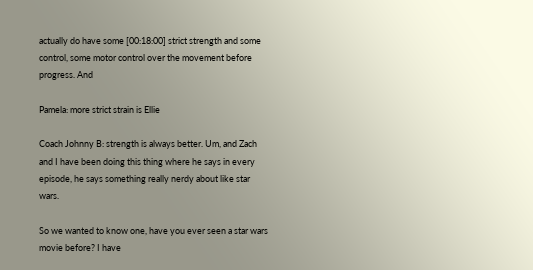actually do have some [00:18:00] strict strength and some control, some motor control over the movement before progress. And

Pamela: more strict strain is Ellie

Coach Johnny B: strength is always better. Um, and Zach and I have been doing this thing where he says in every episode, he says something really nerdy about like star wars.

So we wanted to know one, have you ever seen a star wars movie before? I have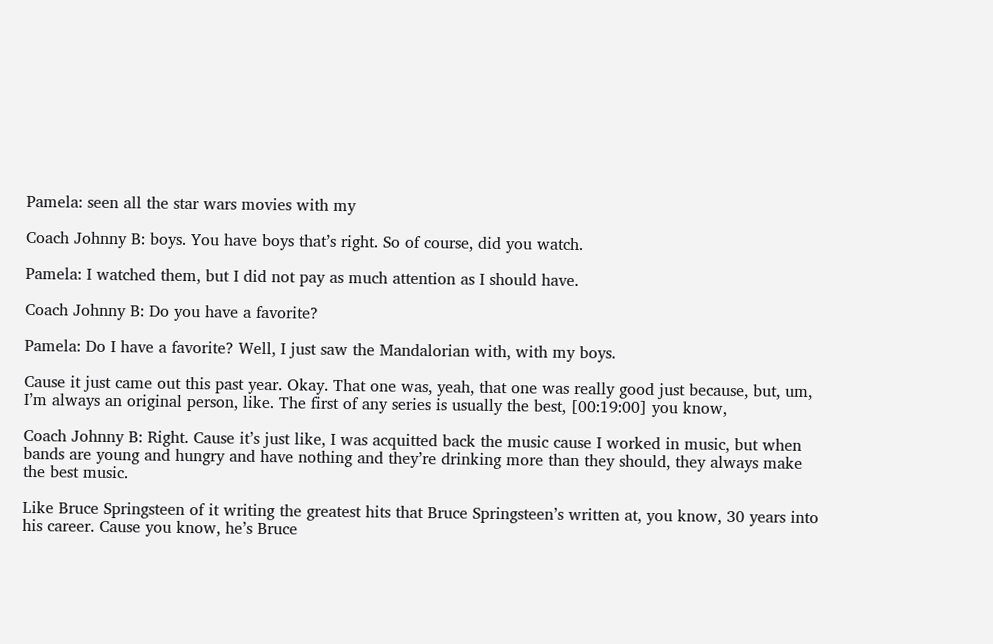Pamela: seen all the star wars movies with my

Coach Johnny B: boys. You have boys that’s right. So of course, did you watch.

Pamela: I watched them, but I did not pay as much attention as I should have.

Coach Johnny B: Do you have a favorite?

Pamela: Do I have a favorite? Well, I just saw the Mandalorian with, with my boys.

Cause it just came out this past year. Okay. That one was, yeah, that one was really good just because, but, um, I’m always an original person, like. The first of any series is usually the best, [00:19:00] you know,

Coach Johnny B: Right. Cause it’s just like, I was acquitted back the music cause I worked in music, but when bands are young and hungry and have nothing and they’re drinking more than they should, they always make the best music.

Like Bruce Springsteen of it writing the greatest hits that Bruce Springsteen’s written at, you know, 30 years into his career. Cause you know, he’s Bruce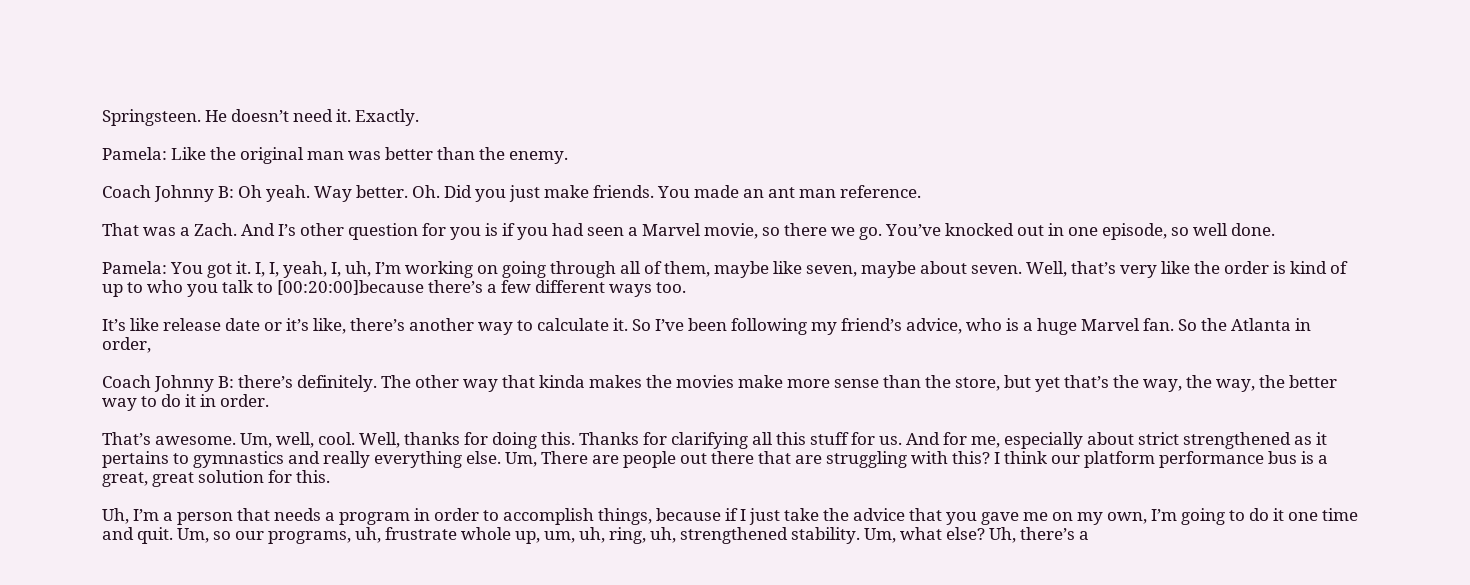Springsteen. He doesn’t need it. Exactly.

Pamela: Like the original man was better than the enemy.

Coach Johnny B: Oh yeah. Way better. Oh. Did you just make friends. You made an ant man reference.

That was a Zach. And I’s other question for you is if you had seen a Marvel movie, so there we go. You’ve knocked out in one episode, so well done.

Pamela: You got it. I, I, yeah, I, uh, I’m working on going through all of them, maybe like seven, maybe about seven. Well, that’s very like the order is kind of up to who you talk to [00:20:00]because there’s a few different ways too.

It’s like release date or it’s like, there’s another way to calculate it. So I’ve been following my friend’s advice, who is a huge Marvel fan. So the Atlanta in order,

Coach Johnny B: there’s definitely. The other way that kinda makes the movies make more sense than the store, but yet that’s the way, the way, the better way to do it in order.

That’s awesome. Um, well, cool. Well, thanks for doing this. Thanks for clarifying all this stuff for us. And for me, especially about strict strengthened as it pertains to gymnastics and really everything else. Um, There are people out there that are struggling with this? I think our platform performance bus is a great, great solution for this.

Uh, I’m a person that needs a program in order to accomplish things, because if I just take the advice that you gave me on my own, I’m going to do it one time and quit. Um, so our programs, uh, frustrate whole up, um, uh, ring, uh, strengthened stability. Um, what else? Uh, there’s a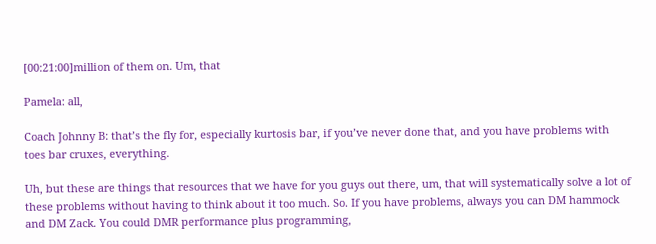[00:21:00]million of them on. Um, that

Pamela: all,

Coach Johnny B: that’s the fly for, especially kurtosis bar, if you’ve never done that, and you have problems with toes bar cruxes, everything.

Uh, but these are things that resources that we have for you guys out there, um, that will systematically solve a lot of these problems without having to think about it too much. So. If you have problems, always you can DM hammock and DM Zack. You could DMR performance plus programming,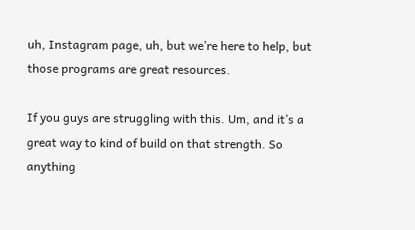uh, Instagram page, uh, but we’re here to help, but those programs are great resources.

If you guys are struggling with this. Um, and it’s a great way to kind of build on that strength. So anything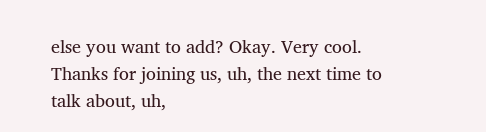else you want to add? Okay. Very cool. Thanks for joining us, uh, the next time to talk about, uh,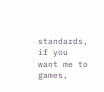standards, if you want me to games,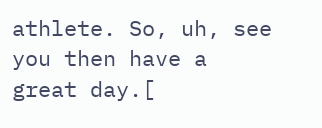athlete. So, uh, see you then have a great day.[